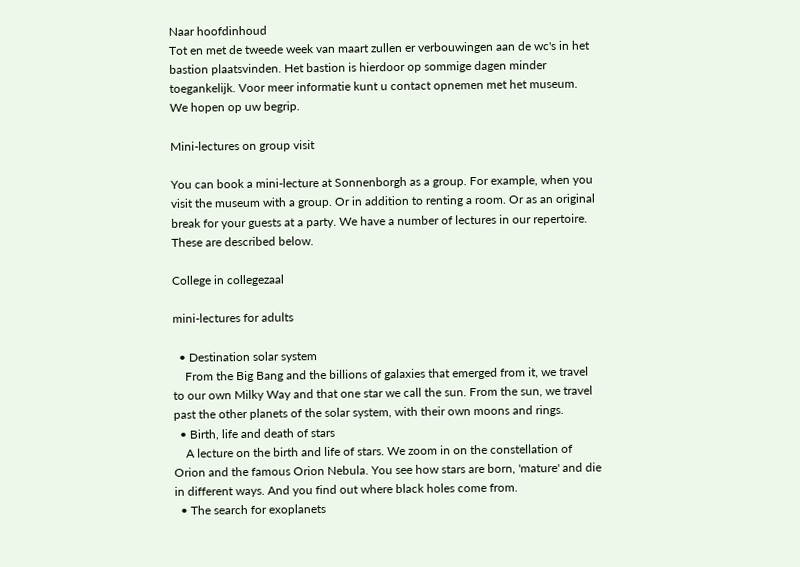Naar hoofdinhoud
Tot en met de tweede week van maart zullen er verbouwingen aan de wc's in het bastion plaatsvinden. Het bastion is hierdoor op sommige dagen minder toegankelijk. Voor meer informatie kunt u contact opnemen met het museum. We hopen op uw begrip.

Mini-lectures on group visit

You can book a mini-lecture at Sonnenborgh as a group. For example, when you visit the museum with a group. Or in addition to renting a room. Or as an original break for your guests at a party. We have a number of lectures in our repertoire. These are described below.

College in collegezaal

mini-lectures for adults

  • Destination solar system
    From the Big Bang and the billions of galaxies that emerged from it, we travel to our own Milky Way and that one star we call the sun. From the sun, we travel past the other planets of the solar system, with their own moons and rings.
  • Birth, life and death of stars
    A lecture on the birth and life of stars. We zoom in on the constellation of Orion and the famous Orion Nebula. You see how stars are born, 'mature' and die in different ways. And you find out where black holes come from.
  • The search for exoplanets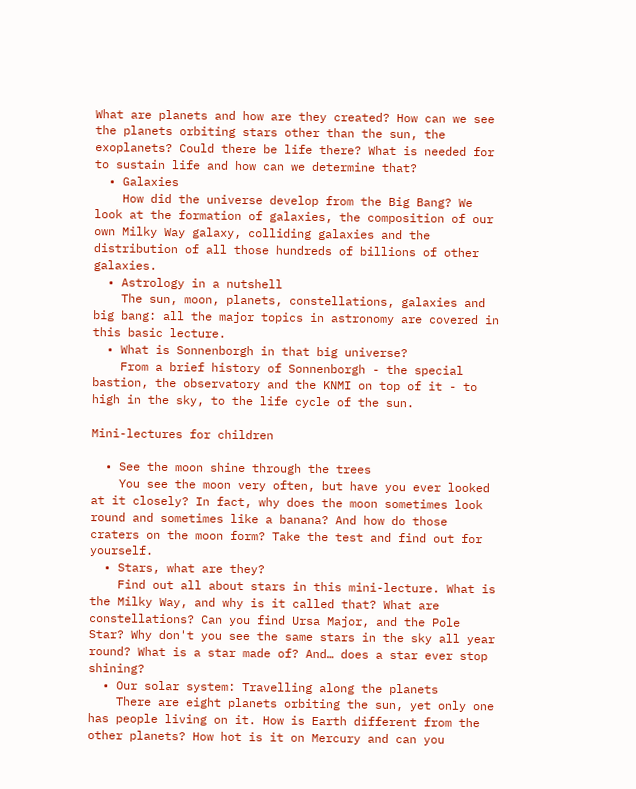What are planets and how are they created? How can we see the planets orbiting stars other than the sun, the exoplanets? Could there be life there? What is needed for to sustain life and how can we determine that?
  • Galaxies
    How did the universe develop from the Big Bang? We look at the formation of galaxies, the composition of our own Milky Way galaxy, colliding galaxies and the distribution of all those hundreds of billions of other galaxies.
  • Astrology in a nutshell
    The sun, moon, planets, constellations, galaxies and big bang: all the major topics in astronomy are covered in this basic lecture.
  • What is Sonnenborgh in that big universe?
    From a brief history of Sonnenborgh - the special bastion, the observatory and the KNMI on top of it - to high in the sky, to the life cycle of the sun.

Mini-lectures for children

  • See the moon shine through the trees
    You see the moon very often, but have you ever looked at it closely? In fact, why does the moon sometimes look round and sometimes like a banana? And how do those craters on the moon form? Take the test and find out for yourself.
  • Stars, what are they?
    Find out all about stars in this mini-lecture. What is the Milky Way, and why is it called that? What are constellations? Can you find Ursa Major, and the Pole Star? Why don't you see the same stars in the sky all year round? What is a star made of? And… does a star ever stop shining?
  • Our solar system: Travelling along the planets
    There are eight planets orbiting the sun, yet only one has people living on it. How is Earth different from the other planets? How hot is it on Mercury and can you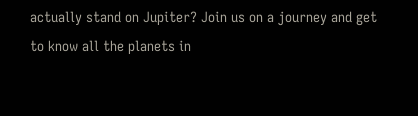actually stand on Jupiter? Join us on a journey and get to know all the planets in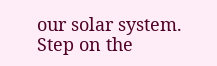our solar system. Step on the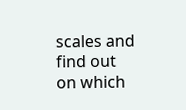scales and find out on which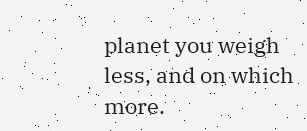planet you weigh less, and on which more.